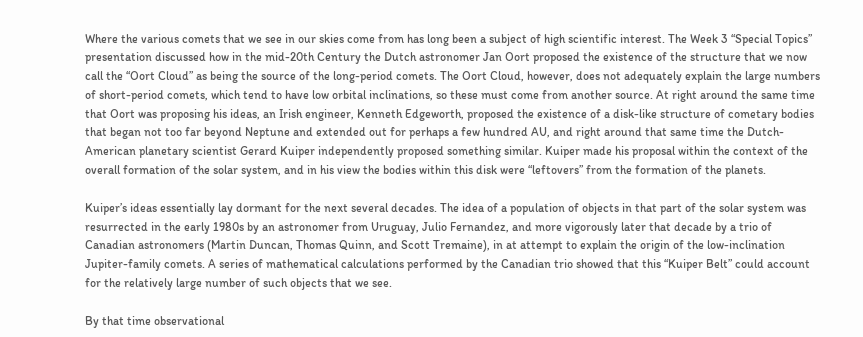Where the various comets that we see in our skies come from has long been a subject of high scientific interest. The Week 3 “Special Topics” presentation discussed how in the mid-20th Century the Dutch astronomer Jan Oort proposed the existence of the structure that we now call the “Oort Cloud” as being the source of the long-period comets. The Oort Cloud, however, does not adequately explain the large numbers of short-period comets, which tend to have low orbital inclinations, so these must come from another source. At right around the same time that Oort was proposing his ideas, an Irish engineer, Kenneth Edgeworth, proposed the existence of a disk-like structure of cometary bodies that began not too far beyond Neptune and extended out for perhaps a few hundred AU, and right around that same time the Dutch-American planetary scientist Gerard Kuiper independently proposed something similar. Kuiper made his proposal within the context of the overall formation of the solar system, and in his view the bodies within this disk were “leftovers” from the formation of the planets.

Kuiper’s ideas essentially lay dormant for the next several decades. The idea of a population of objects in that part of the solar system was resurrected in the early 1980s by an astronomer from Uruguay, Julio Fernandez, and more vigorously later that decade by a trio of Canadian astronomers (Martin Duncan, Thomas Quinn, and Scott Tremaine), in at attempt to explain the origin of the low-inclination Jupiter-family comets. A series of mathematical calculations performed by the Canadian trio showed that this “Kuiper Belt” could account for the relatively large number of such objects that we see.

By that time observational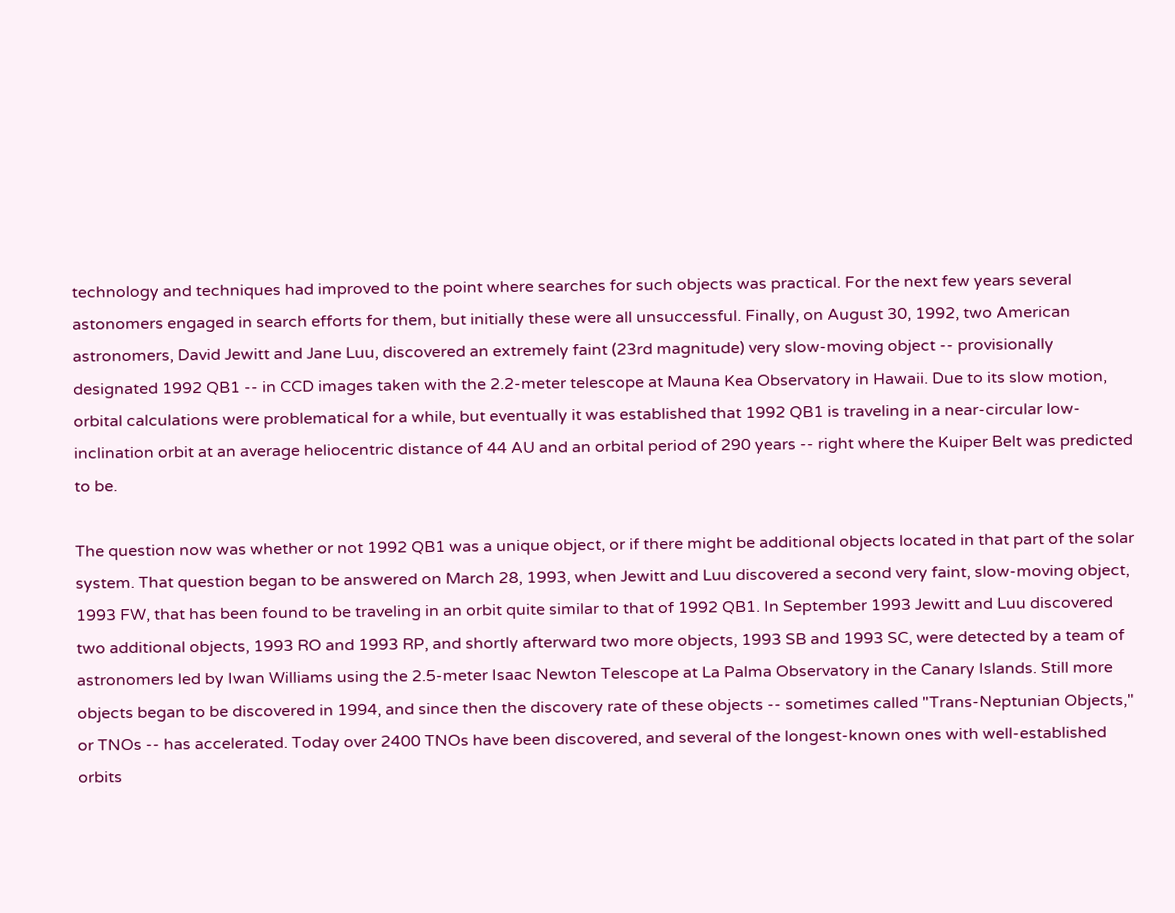technology and techniques had improved to the point where searches for such objects was practical. For the next few years several astonomers engaged in search efforts for them, but initially these were all unsuccessful. Finally, on August 30, 1992, two American astronomers, David Jewitt and Jane Luu, discovered an extremely faint (23rd magnitude) very slow-moving object -- provisionally designated 1992 QB1 -- in CCD images taken with the 2.2-meter telescope at Mauna Kea Observatory in Hawaii. Due to its slow motion, orbital calculations were problematical for a while, but eventually it was established that 1992 QB1 is traveling in a near-circular low-inclination orbit at an average heliocentric distance of 44 AU and an orbital period of 290 years -- right where the Kuiper Belt was predicted to be.

The question now was whether or not 1992 QB1 was a unique object, or if there might be additional objects located in that part of the solar system. That question began to be answered on March 28, 1993, when Jewitt and Luu discovered a second very faint, slow-moving object, 1993 FW, that has been found to be traveling in an orbit quite similar to that of 1992 QB1. In September 1993 Jewitt and Luu discovered two additional objects, 1993 RO and 1993 RP, and shortly afterward two more objects, 1993 SB and 1993 SC, were detected by a team of astronomers led by Iwan Williams using the 2.5-meter Isaac Newton Telescope at La Palma Observatory in the Canary Islands. Still more objects began to be discovered in 1994, and since then the discovery rate of these objects -- sometimes called "Trans-Neptunian Objects," or TNOs -- has accelerated. Today over 2400 TNOs have been discovered, and several of the longest-known ones with well-established orbits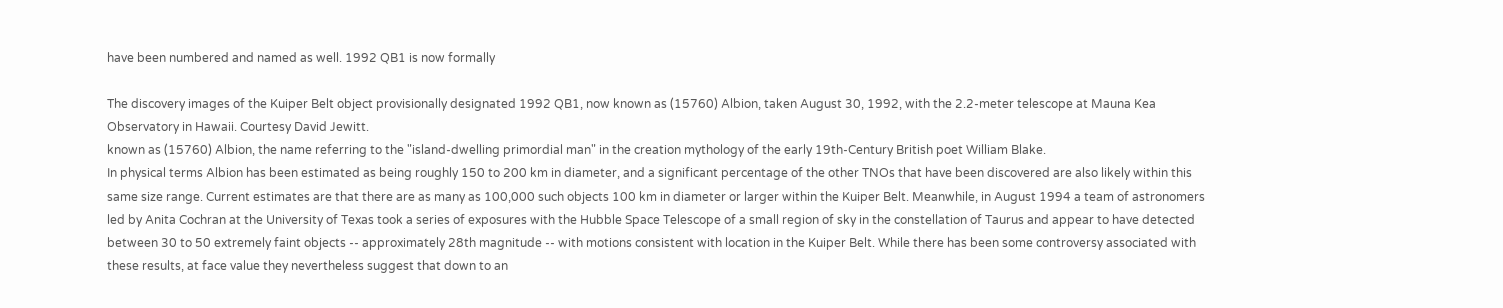have been numbered and named as well. 1992 QB1 is now formally

The discovery images of the Kuiper Belt object provisionally designated 1992 QB1, now known as (15760) Albion, taken August 30, 1992, with the 2.2-meter telescope at Mauna Kea Observatory in Hawaii. Courtesy David Jewitt.
known as (15760) Albion, the name referring to the "island-dwelling primordial man" in the creation mythology of the early 19th-Century British poet William Blake.
In physical terms Albion has been estimated as being roughly 150 to 200 km in diameter, and a significant percentage of the other TNOs that have been discovered are also likely within this same size range. Current estimates are that there are as many as 100,000 such objects 100 km in diameter or larger within the Kuiper Belt. Meanwhile, in August 1994 a team of astronomers led by Anita Cochran at the University of Texas took a series of exposures with the Hubble Space Telescope of a small region of sky in the constellation of Taurus and appear to have detected between 30 to 50 extremely faint objects -- approximately 28th magnitude -- with motions consistent with location in the Kuiper Belt. While there has been some controversy associated with these results, at face value they nevertheless suggest that down to an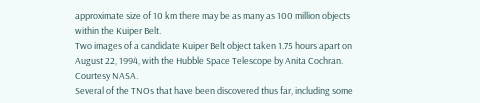approximate size of 10 km there may be as many as 100 million objects within the Kuiper Belt.
Two images of a candidate Kuiper Belt object taken 1.75 hours apart on August 22, 1994, with the Hubble Space Telescope by Anita Cochran. Courtesy NASA.
Several of the TNOs that have been discovered thus far, including some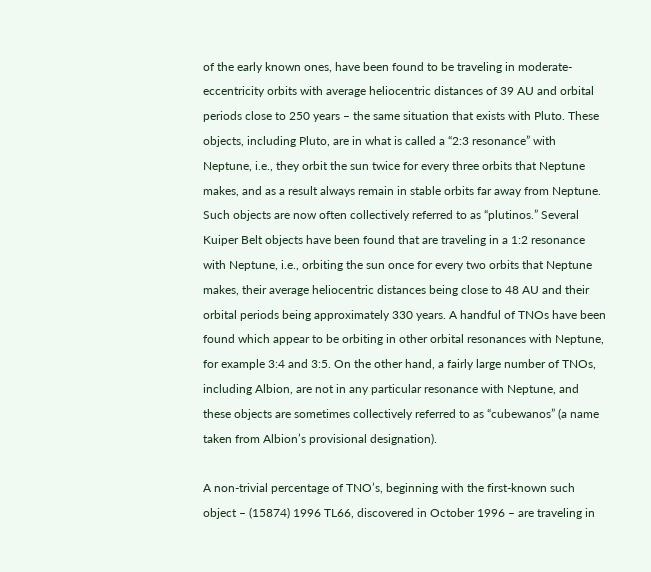of the early known ones, have been found to be traveling in moderate-eccentricity orbits with average heliocentric distances of 39 AU and orbital periods close to 250 years – the same situation that exists with Pluto. These objects, including Pluto, are in what is called a “2:3 resonance” with Neptune, i.e., they orbit the sun twice for every three orbits that Neptune makes, and as a result always remain in stable orbits far away from Neptune. Such objects are now often collectively referred to as “plutinos.” Several Kuiper Belt objects have been found that are traveling in a 1:2 resonance with Neptune, i.e., orbiting the sun once for every two orbits that Neptune makes, their average heliocentric distances being close to 48 AU and their orbital periods being approximately 330 years. A handful of TNOs have been found which appear to be orbiting in other orbital resonances with Neptune, for example 3:4 and 3:5. On the other hand, a fairly large number of TNOs, including Albion, are not in any particular resonance with Neptune, and these objects are sometimes collectively referred to as “cubewanos” (a name taken from Albion’s provisional designation).

A non-trivial percentage of TNO’s, beginning with the first-known such object – (15874) 1996 TL66, discovered in October 1996 – are traveling in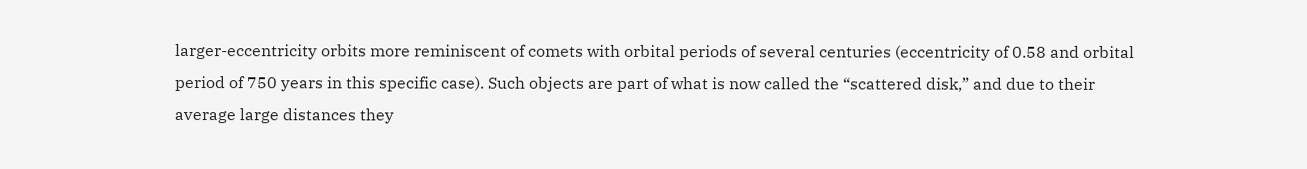larger-eccentricity orbits more reminiscent of comets with orbital periods of several centuries (eccentricity of 0.58 and orbital period of 750 years in this specific case). Such objects are part of what is now called the “scattered disk,” and due to their average large distances they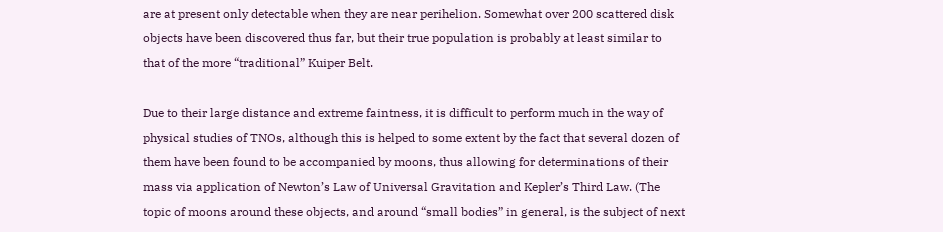are at present only detectable when they are near perihelion. Somewhat over 200 scattered disk objects have been discovered thus far, but their true population is probably at least similar to that of the more “traditional” Kuiper Belt.

Due to their large distance and extreme faintness, it is difficult to perform much in the way of physical studies of TNOs, although this is helped to some extent by the fact that several dozen of them have been found to be accompanied by moons, thus allowing for determinations of their mass via application of Newton’s Law of Universal Gravitation and Kepler’s Third Law. (The topic of moons around these objects, and around “small bodies” in general, is the subject of next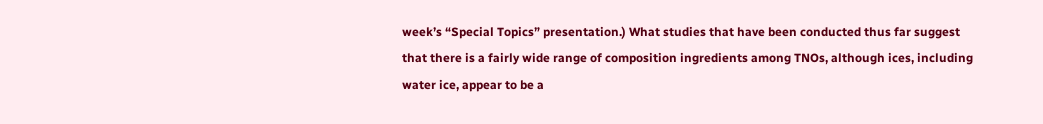week’s “Special Topics” presentation.) What studies that have been conducted thus far suggest that there is a fairly wide range of composition ingredients among TNOs, although ices, including water ice, appear to be a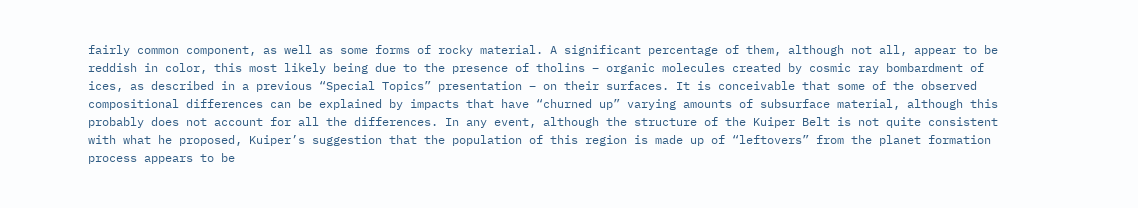fairly common component, as well as some forms of rocky material. A significant percentage of them, although not all, appear to be reddish in color, this most likely being due to the presence of tholins – organic molecules created by cosmic ray bombardment of ices, as described in a previous “Special Topics” presentation – on their surfaces. It is conceivable that some of the observed compositional differences can be explained by impacts that have “churned up” varying amounts of subsurface material, although this probably does not account for all the differences. In any event, although the structure of the Kuiper Belt is not quite consistent with what he proposed, Kuiper’s suggestion that the population of this region is made up of “leftovers” from the planet formation process appears to be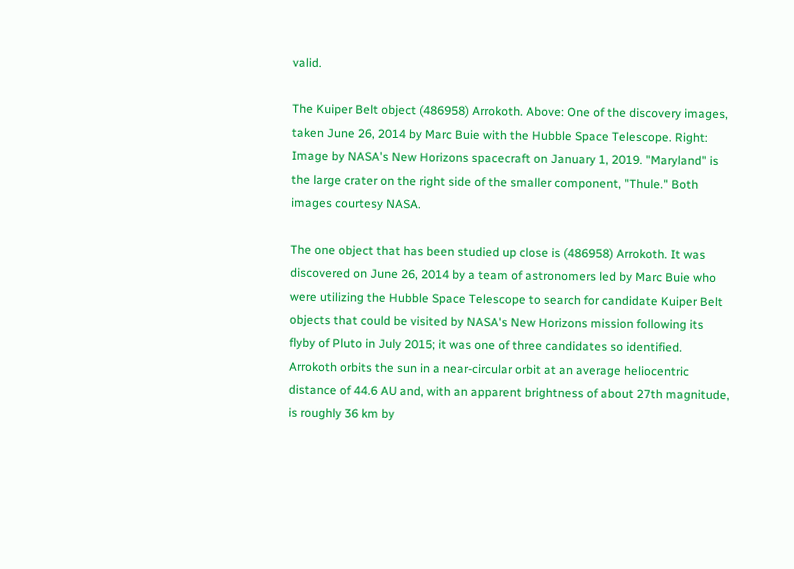valid.

The Kuiper Belt object (486958) Arrokoth. Above: One of the discovery images, taken June 26, 2014 by Marc Buie with the Hubble Space Telescope. Right: Image by NASA's New Horizons spacecraft on January 1, 2019. "Maryland" is the large crater on the right side of the smaller component, "Thule." Both images courtesy NASA.

The one object that has been studied up close is (486958) Arrokoth. It was discovered on June 26, 2014 by a team of astronomers led by Marc Buie who were utilizing the Hubble Space Telescope to search for candidate Kuiper Belt objects that could be visited by NASA's New Horizons mission following its flyby of Pluto in July 2015; it was one of three candidates so identified. Arrokoth orbits the sun in a near-circular orbit at an average heliocentric distance of 44.6 AU and, with an apparent brightness of about 27th magnitude, is roughly 36 km by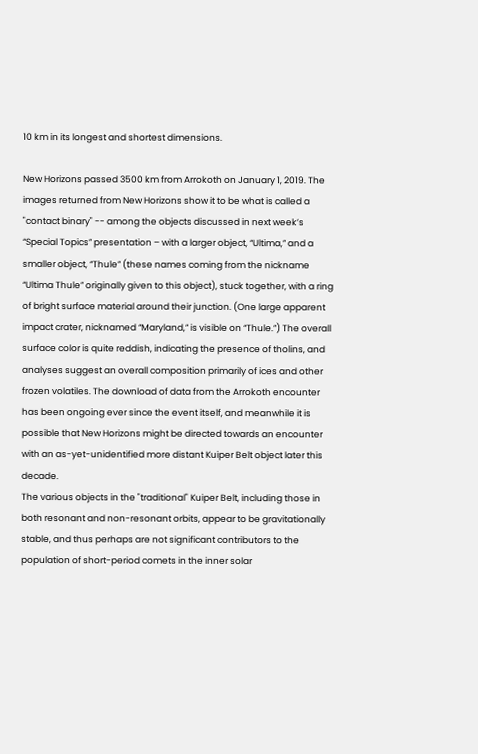10 km in its longest and shortest dimensions.

New Horizons passed 3500 km from Arrokoth on January 1, 2019. The images returned from New Horizons show it to be what is called a "contact binary" -- among the objects discussed in next week’s “Special Topics” presentation – with a larger object, “Ultima,” and a smaller object, “Thule” (these names coming from the nickname “Ultima Thule” originally given to this object), stuck together, with a ring of bright surface material around their junction. (One large apparent impact crater, nicknamed “Maryland,” is visible on “Thule.”) The overall surface color is quite reddish, indicating the presence of tholins, and analyses suggest an overall composition primarily of ices and other frozen volatiles. The download of data from the Arrokoth encounter has been ongoing ever since the event itself, and meanwhile it is possible that New Horizons might be directed towards an encounter with an as-yet-unidentified more distant Kuiper Belt object later this decade.
The various objects in the "traditional" Kuiper Belt, including those in both resonant and non-resonant orbits, appear to be gravitationally stable, and thus perhaps are not significant contributors to the population of short-period comets in the inner solar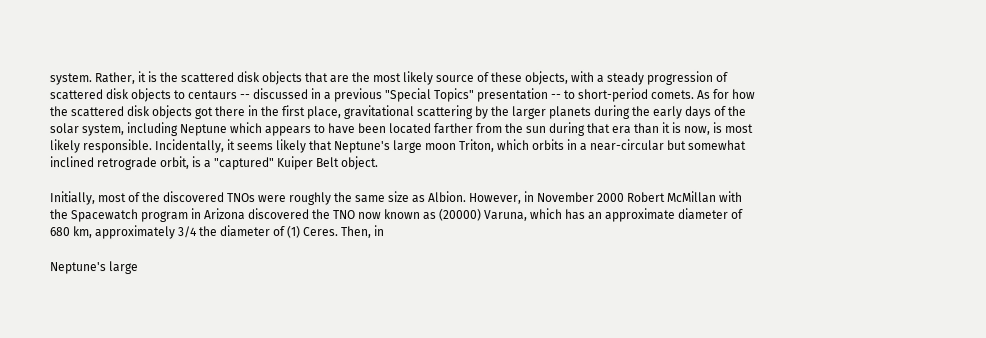system. Rather, it is the scattered disk objects that are the most likely source of these objects, with a steady progression of scattered disk objects to centaurs -- discussed in a previous "Special Topics" presentation -- to short-period comets. As for how the scattered disk objects got there in the first place, gravitational scattering by the larger planets during the early days of the solar system, including Neptune which appears to have been located farther from the sun during that era than it is now, is most likely responsible. Incidentally, it seems likely that Neptune's large moon Triton, which orbits in a near-circular but somewhat inclined retrograde orbit, is a "captured" Kuiper Belt object.

Initially, most of the discovered TNOs were roughly the same size as Albion. However, in November 2000 Robert McMillan with the Spacewatch program in Arizona discovered the TNO now known as (20000) Varuna, which has an approximate diameter of 680 km, approximately 3/4 the diameter of (1) Ceres. Then, in

Neptune's large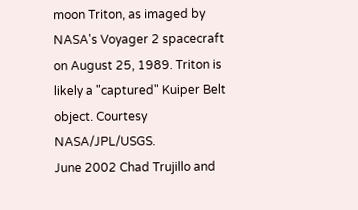moon Triton, as imaged by NASA's Voyager 2 spacecraft on August 25, 1989. Triton is likely a "captured" Kuiper Belt object. Courtesy NASA/JPL/USGS.
June 2002 Chad Trujillo and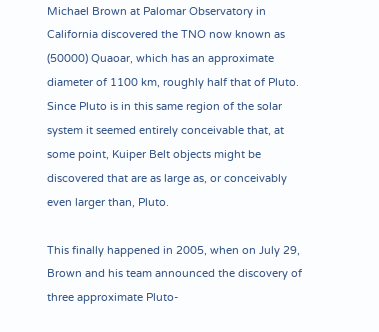Michael Brown at Palomar Observatory in California discovered the TNO now known as (50000) Quaoar, which has an approximate diameter of 1100 km, roughly half that of Pluto. Since Pluto is in this same region of the solar system it seemed entirely conceivable that, at some point, Kuiper Belt objects might be discovered that are as large as, or conceivably even larger than, Pluto.

This finally happened in 2005, when on July 29, Brown and his team announced the discovery of three approximate Pluto-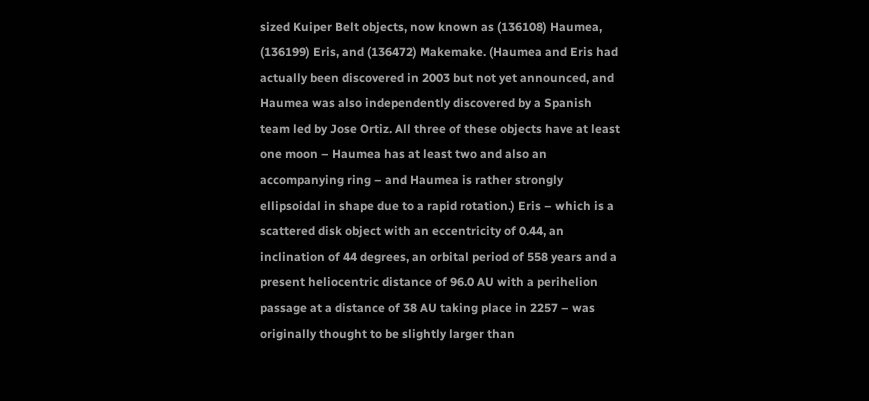sized Kuiper Belt objects, now known as (136108) Haumea, (136199) Eris, and (136472) Makemake. (Haumea and Eris had actually been discovered in 2003 but not yet announced, and Haumea was also independently discovered by a Spanish team led by Jose Ortiz. All three of these objects have at least one moon – Haumea has at least two and also an accompanying ring – and Haumea is rather strongly ellipsoidal in shape due to a rapid rotation.) Eris – which is a scattered disk object with an eccentricity of 0.44, an inclination of 44 degrees, an orbital period of 558 years and a present heliocentric distance of 96.0 AU with a perihelion passage at a distance of 38 AU taking place in 2257 – was originally thought to be slightly larger than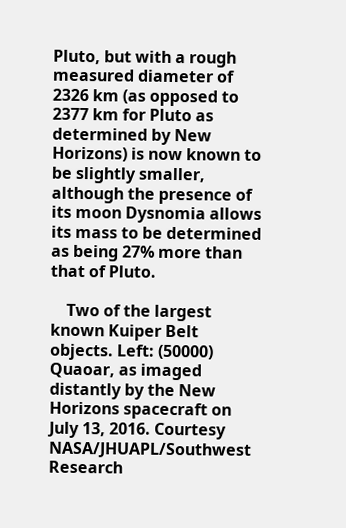Pluto, but with a rough measured diameter of 2326 km (as opposed to 2377 km for Pluto as determined by New Horizons) is now known to be slightly smaller, although the presence of its moon Dysnomia allows its mass to be determined as being 27% more than that of Pluto.

    Two of the largest known Kuiper Belt objects. Left: (50000) Quaoar, as imaged distantly by the New Horizons spacecraft on July 13, 2016. Courtesy NASA/JHUAPL/Southwest Research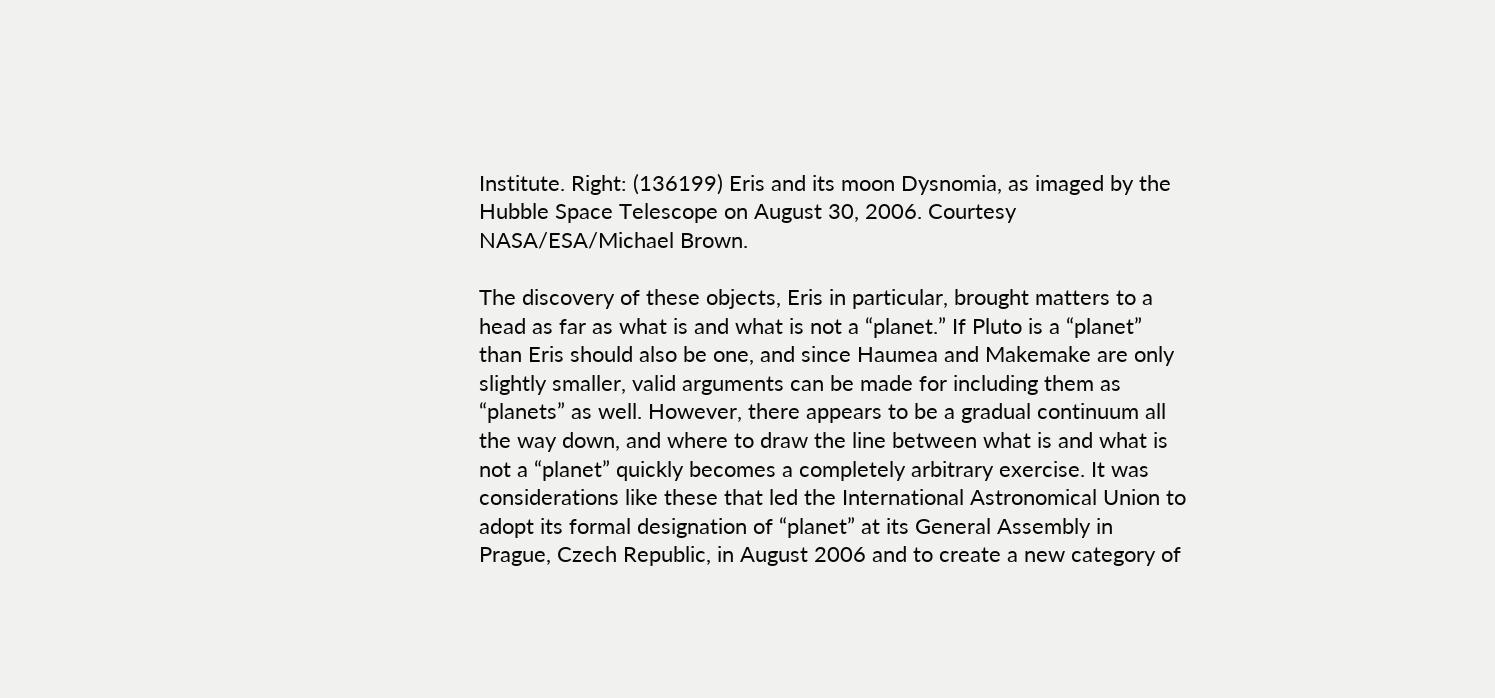Institute. Right: (136199) Eris and its moon Dysnomia, as imaged by the Hubble Space Telescope on August 30, 2006. Courtesy NASA/ESA/Michael Brown.

The discovery of these objects, Eris in particular, brought matters to a head as far as what is and what is not a “planet.” If Pluto is a “planet” than Eris should also be one, and since Haumea and Makemake are only slightly smaller, valid arguments can be made for including them as “planets” as well. However, there appears to be a gradual continuum all the way down, and where to draw the line between what is and what is not a “planet” quickly becomes a completely arbitrary exercise. It was considerations like these that led the International Astronomical Union to adopt its formal designation of “planet” at its General Assembly in Prague, Czech Republic, in August 2006 and to create a new category of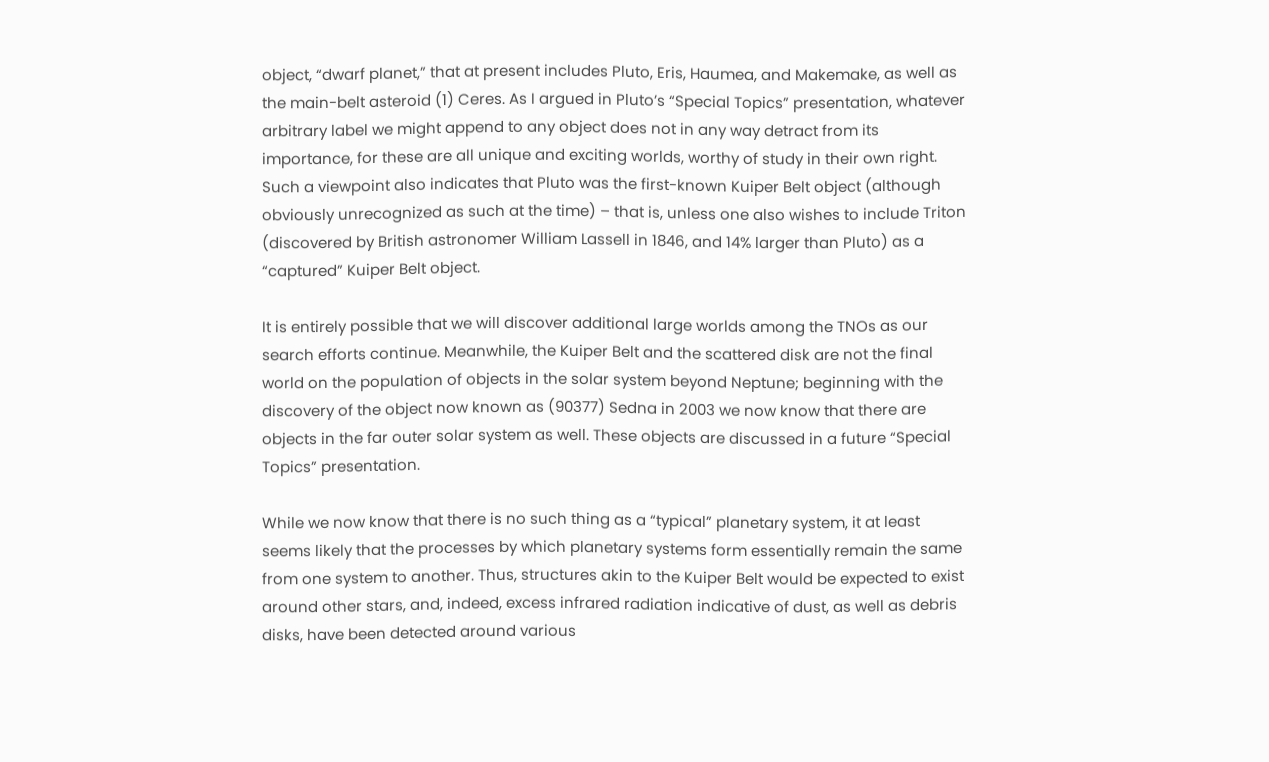object, “dwarf planet,” that at present includes Pluto, Eris, Haumea, and Makemake, as well as the main-belt asteroid (1) Ceres. As I argued in Pluto’s “Special Topics” presentation, whatever arbitrary label we might append to any object does not in any way detract from its importance, for these are all unique and exciting worlds, worthy of study in their own right. Such a viewpoint also indicates that Pluto was the first-known Kuiper Belt object (although obviously unrecognized as such at the time) – that is, unless one also wishes to include Triton (discovered by British astronomer William Lassell in 1846, and 14% larger than Pluto) as a “captured” Kuiper Belt object.

It is entirely possible that we will discover additional large worlds among the TNOs as our search efforts continue. Meanwhile, the Kuiper Belt and the scattered disk are not the final world on the population of objects in the solar system beyond Neptune; beginning with the discovery of the object now known as (90377) Sedna in 2003 we now know that there are objects in the far outer solar system as well. These objects are discussed in a future “Special Topics” presentation.

While we now know that there is no such thing as a “typical” planetary system, it at least seems likely that the processes by which planetary systems form essentially remain the same from one system to another. Thus, structures akin to the Kuiper Belt would be expected to exist around other stars, and, indeed, excess infrared radiation indicative of dust, as well as debris disks, have been detected around various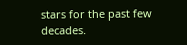stars for the past few decades.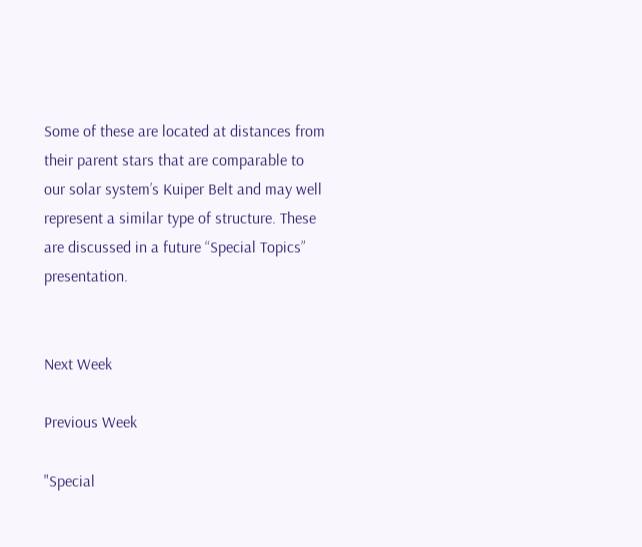Some of these are located at distances from their parent stars that are comparable to our solar system’s Kuiper Belt and may well represent a similar type of structure. These are discussed in a future “Special Topics” presentation.


Next Week

Previous Week

"Special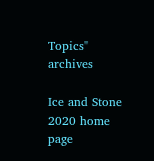Topics" archives

Ice and Stone 2020 home page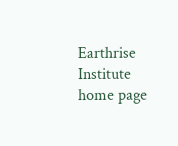Earthrise Institute home page